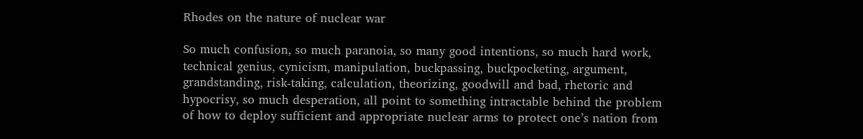Rhodes on the nature of nuclear war

So much confusion, so much paranoia, so many good intentions, so much hard work, technical genius, cynicism, manipulation, buckpassing, buckpocketing, argument, grandstanding, risk-taking, calculation, theorizing, goodwill and bad, rhetoric and hypocrisy, so much desperation, all point to something intractable behind the problem of how to deploy sufficient and appropriate nuclear arms to protect one’s nation from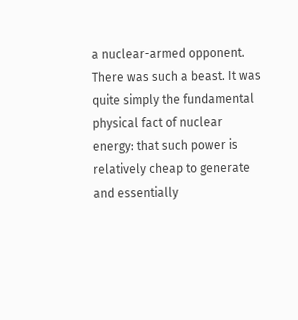a nuclear-armed opponent. There was such a beast. It was quite simply the fundamental physical fact of nuclear energy: that such power is relatively cheap to generate and essentially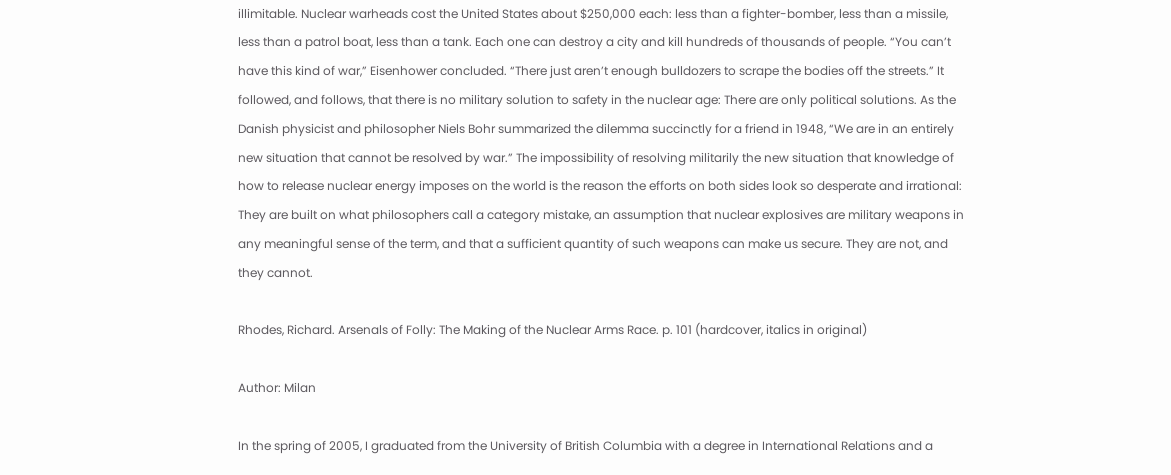illimitable. Nuclear warheads cost the United States about $250,000 each: less than a fighter-bomber, less than a missile, less than a patrol boat, less than a tank. Each one can destroy a city and kill hundreds of thousands of people. “You can’t have this kind of war,” Eisenhower concluded. “There just aren’t enough bulldozers to scrape the bodies off the streets.” It followed, and follows, that there is no military solution to safety in the nuclear age: There are only political solutions. As the Danish physicist and philosopher Niels Bohr summarized the dilemma succinctly for a friend in 1948, “We are in an entirely new situation that cannot be resolved by war.” The impossibility of resolving militarily the new situation that knowledge of how to release nuclear energy imposes on the world is the reason the efforts on both sides look so desperate and irrational: They are built on what philosophers call a category mistake, an assumption that nuclear explosives are military weapons in any meaningful sense of the term, and that a sufficient quantity of such weapons can make us secure. They are not, and they cannot.

Rhodes, Richard. Arsenals of Folly: The Making of the Nuclear Arms Race. p. 101 (hardcover, italics in original)

Author: Milan

In the spring of 2005, I graduated from the University of British Columbia with a degree in International Relations and a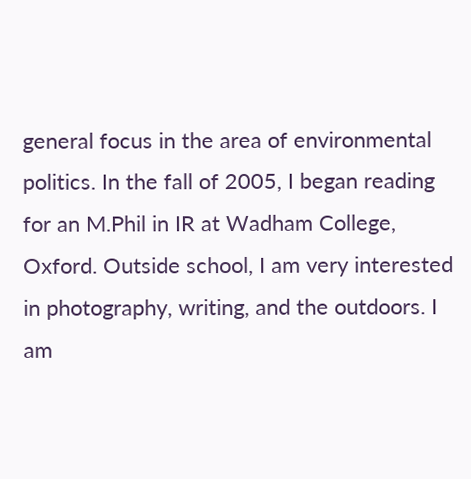general focus in the area of environmental politics. In the fall of 2005, I began reading for an M.Phil in IR at Wadham College, Oxford. Outside school, I am very interested in photography, writing, and the outdoors. I am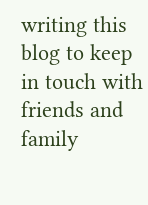writing this blog to keep in touch with friends and family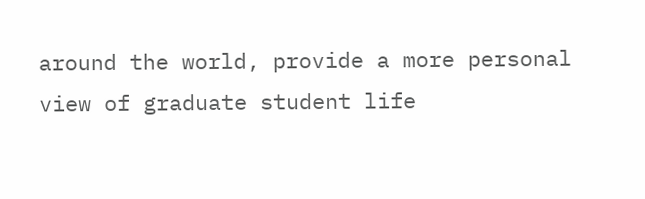around the world, provide a more personal view of graduate student life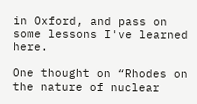in Oxford, and pass on some lessons I've learned here.

One thought on “Rhodes on the nature of nuclear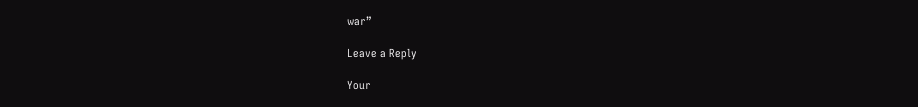war”

Leave a Reply

Your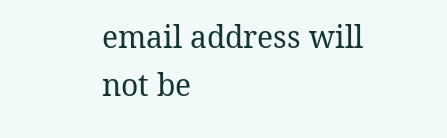email address will not be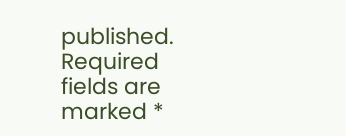published. Required fields are marked *